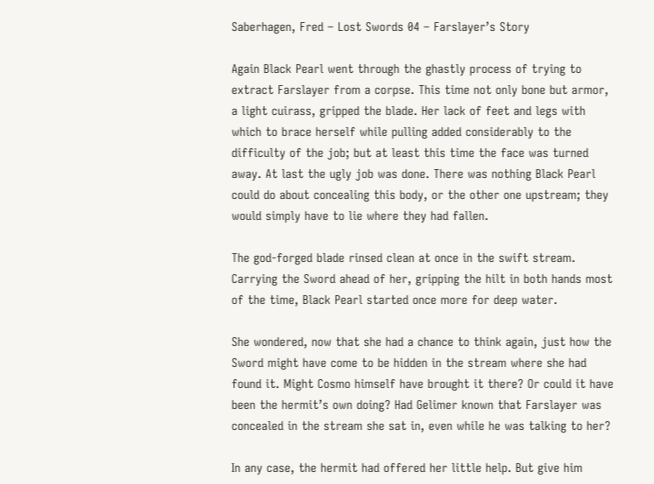Saberhagen, Fred – Lost Swords 04 – Farslayer’s Story

Again Black Pearl went through the ghastly process of trying to extract Farslayer from a corpse. This time not only bone but armor, a light cuirass, gripped the blade. Her lack of feet and legs with which to brace herself while pulling added considerably to the difficulty of the job; but at least this time the face was turned away. At last the ugly job was done. There was nothing Black Pearl could do about concealing this body, or the other one upstream; they would simply have to lie where they had fallen.

The god-forged blade rinsed clean at once in the swift stream. Carrying the Sword ahead of her, gripping the hilt in both hands most of the time, Black Pearl started once more for deep water.

She wondered, now that she had a chance to think again, just how the Sword might have come to be hidden in the stream where she had found it. Might Cosmo himself have brought it there? Or could it have been the hermit’s own doing? Had Gelimer known that Farslayer was concealed in the stream she sat in, even while he was talking to her?

In any case, the hermit had offered her little help. But give him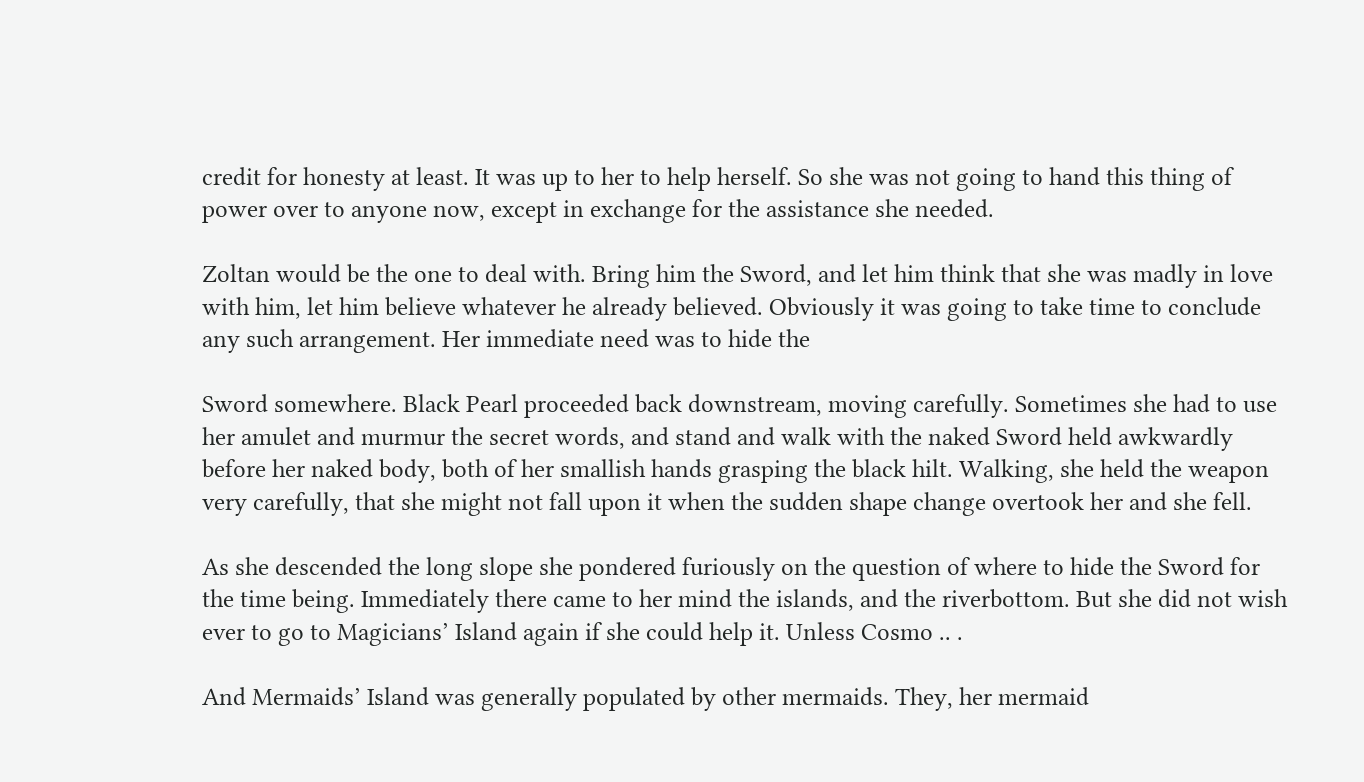credit for honesty at least. It was up to her to help herself. So she was not going to hand this thing of power over to anyone now, except in exchange for the assistance she needed.

Zoltan would be the one to deal with. Bring him the Sword, and let him think that she was madly in love with him, let him believe whatever he already believed. Obviously it was going to take time to conclude any such arrangement. Her immediate need was to hide the

Sword somewhere. Black Pearl proceeded back downstream, moving carefully. Sometimes she had to use her amulet and murmur the secret words, and stand and walk with the naked Sword held awkwardly before her naked body, both of her smallish hands grasping the black hilt. Walking, she held the weapon very carefully, that she might not fall upon it when the sudden shape change overtook her and she fell.

As she descended the long slope she pondered furiously on the question of where to hide the Sword for the time being. Immediately there came to her mind the islands, and the riverbottom. But she did not wish ever to go to Magicians’ Island again if she could help it. Unless Cosmo .. .

And Mermaids’ Island was generally populated by other mermaids. They, her mermaid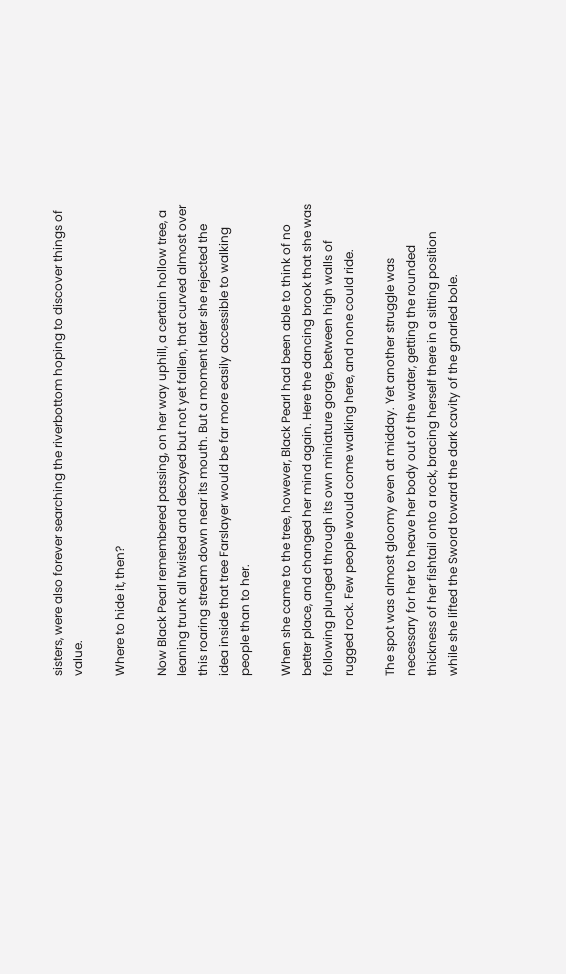sisters, were also forever searching the riverbottom hoping to discover things of value.

Where to hide it, then?

Now Black Pearl remembered passing, on her way uphill, a certain hollow tree, a leaning trunk all twisted and decayed but not yet fallen, that curved almost over this roaring stream down near its mouth. But a moment later she rejected the idea inside that tree Farslayer would be far more easily accessible to walking people than to her.

When she came to the tree, however, Black Pearl had been able to think of no better place, and changed her mind again. Here the dancing brook that she was following plunged through its own miniature gorge, between high walls of rugged rock. Few people would come walking here, and none could ride.

The spot was almost gloomy even at midday. Yet another struggle was necessary for her to heave her body out of the water, getting the rounded thickness of her fishtail onto a rock, bracing herself there in a sitting position while she lifted the Sword toward the dark cavity of the gnarled bole.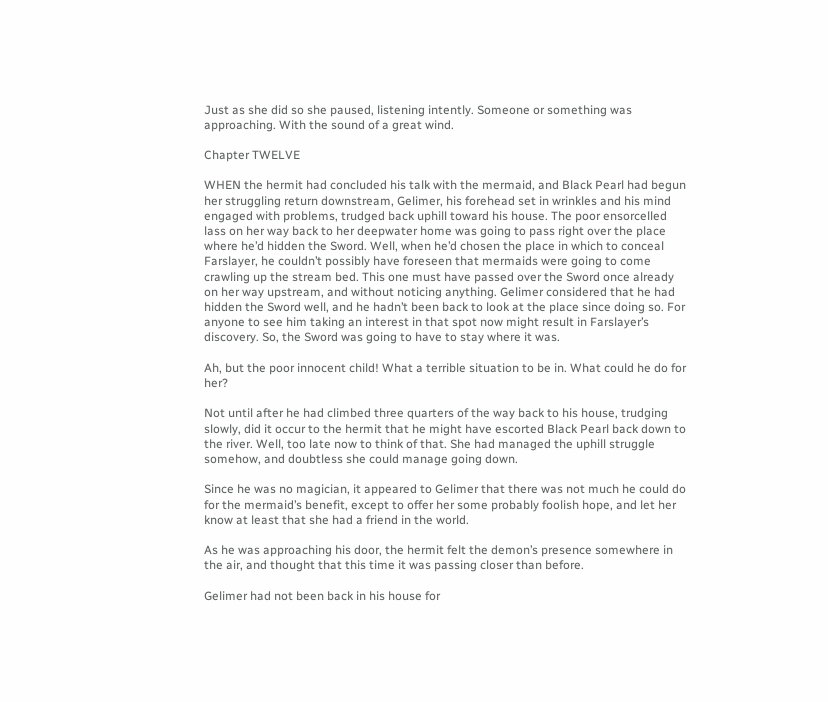Just as she did so she paused, listening intently. Someone or something was approaching. With the sound of a great wind.

Chapter TWELVE

WHEN the hermit had concluded his talk with the mermaid, and Black Pearl had begun her struggling return downstream, Gelimer, his forehead set in wrinkles and his mind engaged with problems, trudged back uphill toward his house. The poor ensorcelled lass on her way back to her deepwater home was going to pass right over the place where he’d hidden the Sword. Well, when he’d chosen the place in which to conceal Farslayer, he couldn’t possibly have foreseen that mermaids were going to come crawling up the stream bed. This one must have passed over the Sword once already on her way upstream, and without noticing anything. Gelimer considered that he had hidden the Sword well, and he hadn’t been back to look at the place since doing so. For anyone to see him taking an interest in that spot now might result in Farslayer’s discovery. So, the Sword was going to have to stay where it was.

Ah, but the poor innocent child! What a terrible situation to be in. What could he do for her?

Not until after he had climbed three quarters of the way back to his house, trudging slowly, did it occur to the hermit that he might have escorted Black Pearl back down to the river. Well, too late now to think of that. She had managed the uphill struggle somehow, and doubtless she could manage going down.

Since he was no magician, it appeared to Gelimer that there was not much he could do for the mermaid’s benefit, except to offer her some probably foolish hope, and let her know at least that she had a friend in the world.

As he was approaching his door, the hermit felt the demon’s presence somewhere in the air, and thought that this time it was passing closer than before.

Gelimer had not been back in his house for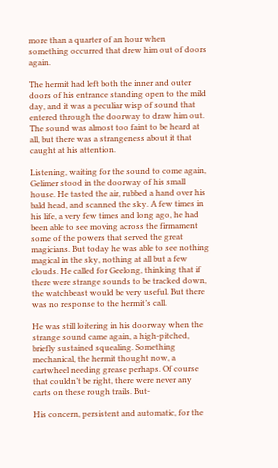more than a quarter of an hour when something occurred that drew him out of doors again.

The hermit had left both the inner and outer doors of his entrance standing open to the mild day, and it was a peculiar wisp of sound that entered through the doorway to draw him out. The sound was almost too faint to be heard at all, but there was a strangeness about it that caught at his attention.

Listening, waiting for the sound to come again, Gelimer stood in the doorway of his small house. He tasted the air, rubbed a hand over his bald head, and scanned the sky. A few times in his life, a very few times and long ago, he had been able to see moving across the firmament some of the powers that served the great magicians. But today he was able to see nothing magical in the sky, nothing at all but a few clouds. He called for Geelong, thinking that if there were strange sounds to be tracked down, the watchbeast would be very useful. But there was no response to the hermit’s call.

He was still loitering in his doorway when the strange sound came again, a high-pitched, briefly sustained squealing. Something mechanical, the hermit thought now, a cartwheel needing grease perhaps. Of course that couldn’t be right, there were never any carts on these rough trails. But-

His concern, persistent and automatic, for the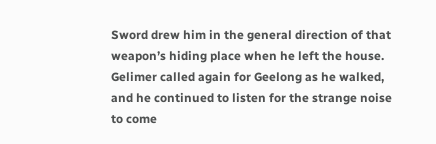Sword drew him in the general direction of that weapon’s hiding place when he left the house. Gelimer called again for Geelong as he walked, and he continued to listen for the strange noise to come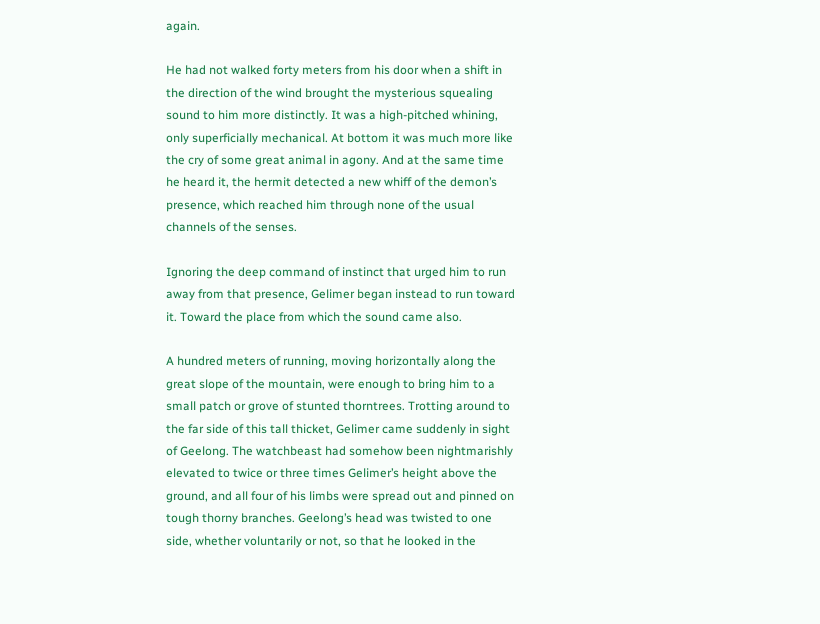again.

He had not walked forty meters from his door when a shift in the direction of the wind brought the mysterious squealing sound to him more distinctly. It was a high-pitched whining, only superficially mechanical. At bottom it was much more like the cry of some great animal in agony. And at the same time he heard it, the hermit detected a new whiff of the demon’s presence, which reached him through none of the usual channels of the senses.

Ignoring the deep command of instinct that urged him to run away from that presence, Gelimer began instead to run toward it. Toward the place from which the sound came also.

A hundred meters of running, moving horizontally along the great slope of the mountain, were enough to bring him to a small patch or grove of stunted thorntrees. Trotting around to the far side of this tall thicket, Gelimer came suddenly in sight of Geelong. The watchbeast had somehow been nightmarishly elevated to twice or three times Gelimer’s height above the ground, and all four of his limbs were spread out and pinned on tough thorny branches. Geelong’s head was twisted to one side, whether voluntarily or not, so that he looked in the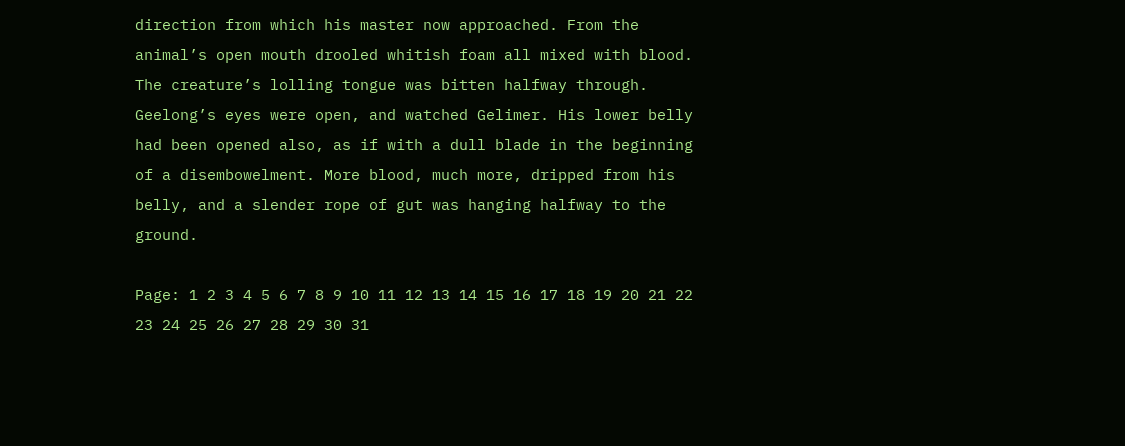direction from which his master now approached. From the animal’s open mouth drooled whitish foam all mixed with blood. The creature’s lolling tongue was bitten halfway through. Geelong’s eyes were open, and watched Gelimer. His lower belly had been opened also, as if with a dull blade in the beginning of a disembowelment. More blood, much more, dripped from his belly, and a slender rope of gut was hanging halfway to the ground.

Page: 1 2 3 4 5 6 7 8 9 10 11 12 13 14 15 16 17 18 19 20 21 22 23 24 25 26 27 28 29 30 31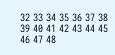32 33 34 35 36 37 38 39 40 41 42 43 44 45 46 47 48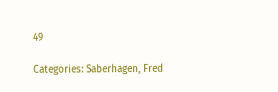49

Categories: Saberhagen, Fred